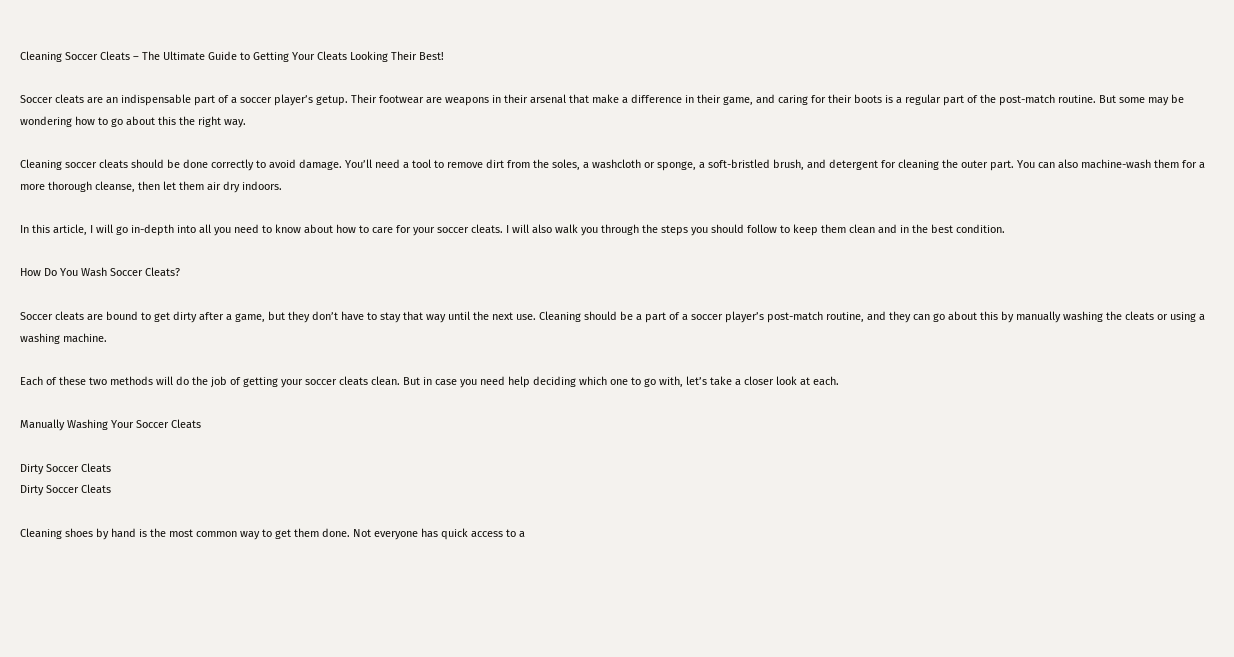Cleaning Soccer Cleats – The Ultimate Guide to Getting Your Cleats Looking Their Best!

Soccer cleats are an indispensable part of a soccer player’s getup. Their footwear are weapons in their arsenal that make a difference in their game, and caring for their boots is a regular part of the post-match routine. But some may be wondering how to go about this the right way.

Cleaning soccer cleats should be done correctly to avoid damage. You’ll need a tool to remove dirt from the soles, a washcloth or sponge, a soft-bristled brush, and detergent for cleaning the outer part. You can also machine-wash them for a more thorough cleanse, then let them air dry indoors.

In this article, I will go in-depth into all you need to know about how to care for your soccer cleats. I will also walk you through the steps you should follow to keep them clean and in the best condition.

How Do You Wash Soccer Cleats?

Soccer cleats are bound to get dirty after a game, but they don’t have to stay that way until the next use. Cleaning should be a part of a soccer player’s post-match routine, and they can go about this by manually washing the cleats or using a washing machine.

Each of these two methods will do the job of getting your soccer cleats clean. But in case you need help deciding which one to go with, let’s take a closer look at each.

Manually Washing Your Soccer Cleats

Dirty Soccer Cleats
Dirty Soccer Cleats

Cleaning shoes by hand is the most common way to get them done. Not everyone has quick access to a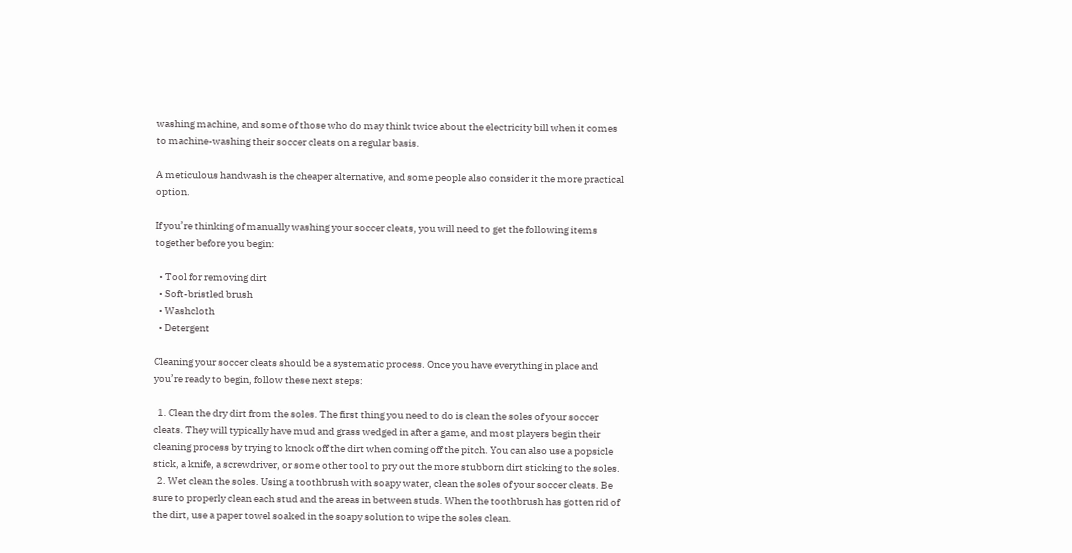washing machine, and some of those who do may think twice about the electricity bill when it comes to machine-washing their soccer cleats on a regular basis.

A meticulous handwash is the cheaper alternative, and some people also consider it the more practical option.

If you’re thinking of manually washing your soccer cleats, you will need to get the following items together before you begin:

  • Tool for removing dirt
  • Soft-bristled brush
  • Washcloth
  • Detergent

Cleaning your soccer cleats should be a systematic process. Once you have everything in place and you’re ready to begin, follow these next steps:

  1. Clean the dry dirt from the soles. The first thing you need to do is clean the soles of your soccer cleats. They will typically have mud and grass wedged in after a game, and most players begin their cleaning process by trying to knock off the dirt when coming off the pitch. You can also use a popsicle stick, a knife, a screwdriver, or some other tool to pry out the more stubborn dirt sticking to the soles.
  2. Wet clean the soles. Using a toothbrush with soapy water, clean the soles of your soccer cleats. Be sure to properly clean each stud and the areas in between studs. When the toothbrush has gotten rid of the dirt, use a paper towel soaked in the soapy solution to wipe the soles clean.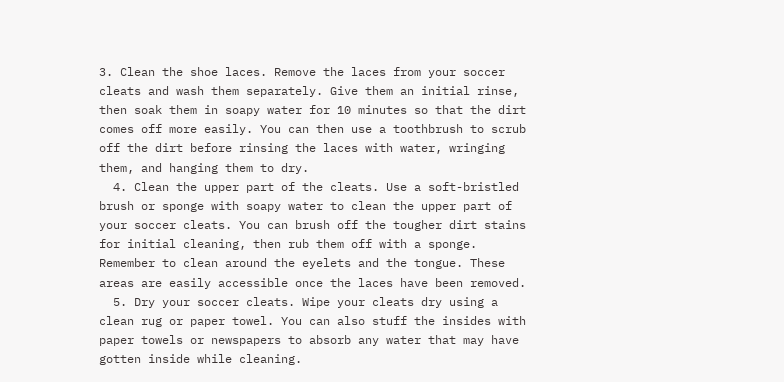3. Clean the shoe laces. Remove the laces from your soccer cleats and wash them separately. Give them an initial rinse, then soak them in soapy water for 10 minutes so that the dirt comes off more easily. You can then use a toothbrush to scrub off the dirt before rinsing the laces with water, wringing them, and hanging them to dry.
  4. Clean the upper part of the cleats. Use a soft-bristled brush or sponge with soapy water to clean the upper part of your soccer cleats. You can brush off the tougher dirt stains for initial cleaning, then rub them off with a sponge. Remember to clean around the eyelets and the tongue. These areas are easily accessible once the laces have been removed.
  5. Dry your soccer cleats. Wipe your cleats dry using a clean rug or paper towel. You can also stuff the insides with paper towels or newspapers to absorb any water that may have gotten inside while cleaning.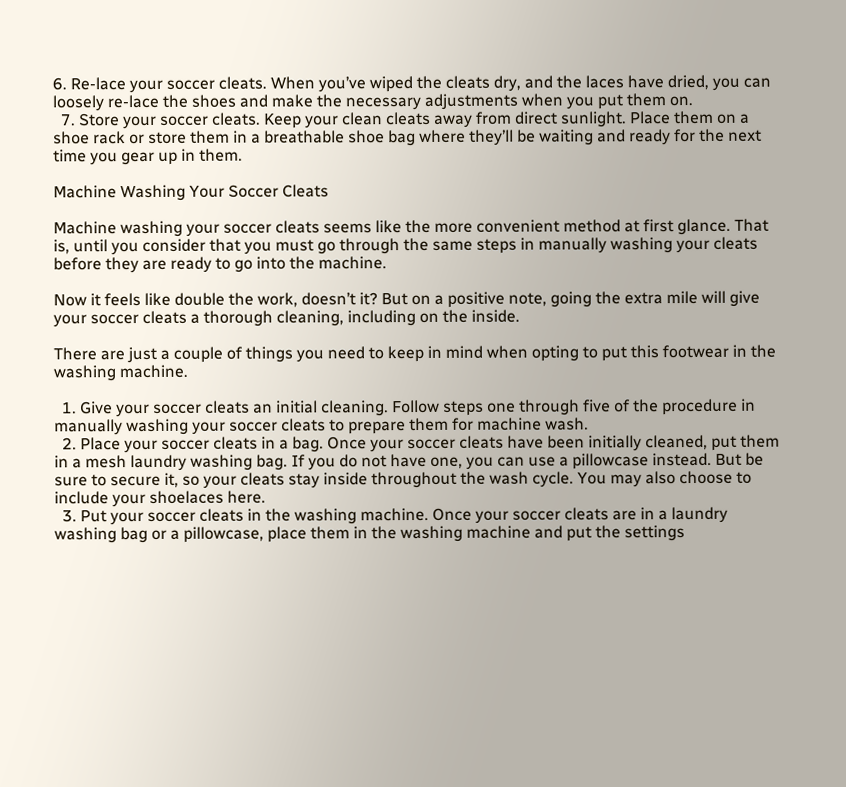6. Re-lace your soccer cleats. When you’ve wiped the cleats dry, and the laces have dried, you can loosely re-lace the shoes and make the necessary adjustments when you put them on.
  7. Store your soccer cleats. Keep your clean cleats away from direct sunlight. Place them on a shoe rack or store them in a breathable shoe bag where they’ll be waiting and ready for the next time you gear up in them.

Machine Washing Your Soccer Cleats

Machine washing your soccer cleats seems like the more convenient method at first glance. That is, until you consider that you must go through the same steps in manually washing your cleats before they are ready to go into the machine.

Now it feels like double the work, doesn’t it? But on a positive note, going the extra mile will give your soccer cleats a thorough cleaning, including on the inside.

There are just a couple of things you need to keep in mind when opting to put this footwear in the washing machine.

  1. Give your soccer cleats an initial cleaning. Follow steps one through five of the procedure in manually washing your soccer cleats to prepare them for machine wash.
  2. Place your soccer cleats in a bag. Once your soccer cleats have been initially cleaned, put them in a mesh laundry washing bag. If you do not have one, you can use a pillowcase instead. But be sure to secure it, so your cleats stay inside throughout the wash cycle. You may also choose to include your shoelaces here.
  3. Put your soccer cleats in the washing machine. Once your soccer cleats are in a laundry washing bag or a pillowcase, place them in the washing machine and put the settings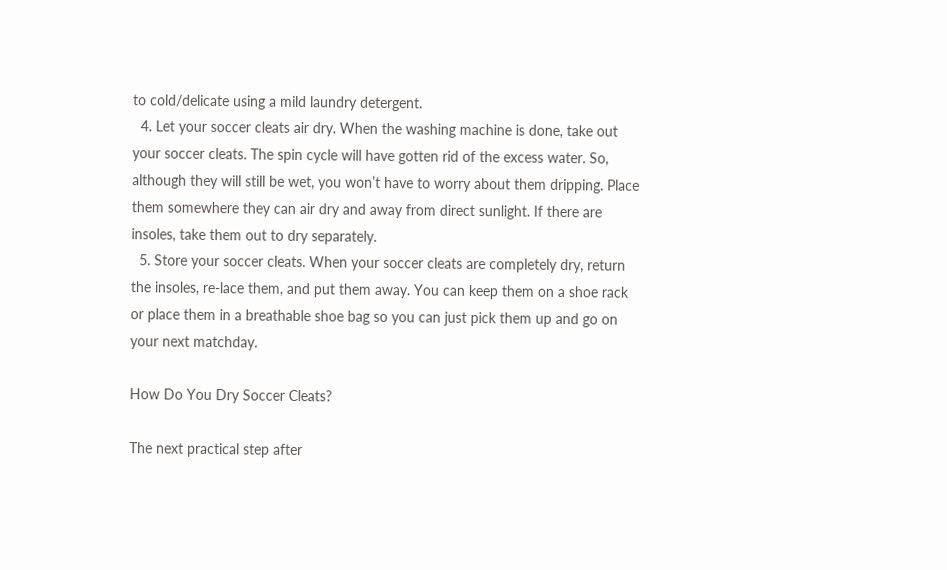to cold/delicate using a mild laundry detergent.
  4. Let your soccer cleats air dry. When the washing machine is done, take out your soccer cleats. The spin cycle will have gotten rid of the excess water. So, although they will still be wet, you won’t have to worry about them dripping. Place them somewhere they can air dry and away from direct sunlight. If there are insoles, take them out to dry separately.
  5. Store your soccer cleats. When your soccer cleats are completely dry, return the insoles, re-lace them, and put them away. You can keep them on a shoe rack or place them in a breathable shoe bag so you can just pick them up and go on your next matchday.

How Do You Dry Soccer Cleats?

The next practical step after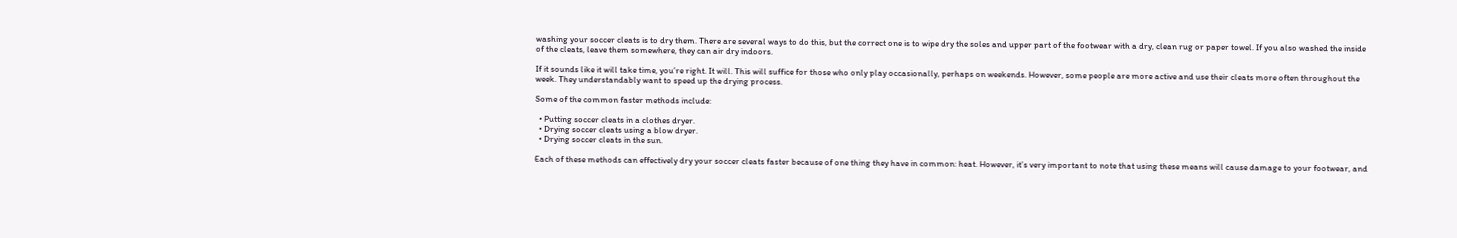washing your soccer cleats is to dry them. There are several ways to do this, but the correct one is to wipe dry the soles and upper part of the footwear with a dry, clean rug or paper towel. If you also washed the inside of the cleats, leave them somewhere, they can air dry indoors.

If it sounds like it will take time, you’re right. It will. This will suffice for those who only play occasionally, perhaps on weekends. However, some people are more active and use their cleats more often throughout the week. They understandably want to speed up the drying process.

Some of the common faster methods include:

  • Putting soccer cleats in a clothes dryer.
  • Drying soccer cleats using a blow dryer.
  • Drying soccer cleats in the sun.

Each of these methods can effectively dry your soccer cleats faster because of one thing they have in common: heat. However, it’s very important to note that using these means will cause damage to your footwear, and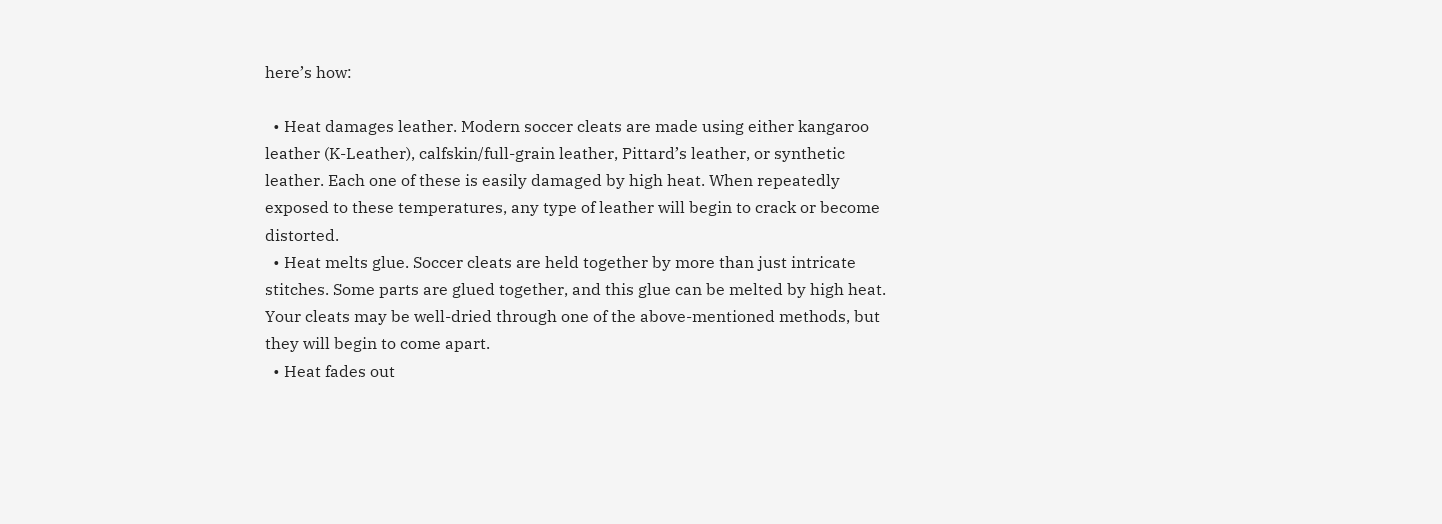here’s how:

  • Heat damages leather. Modern soccer cleats are made using either kangaroo leather (K-Leather), calfskin/full-grain leather, Pittard’s leather, or synthetic leather. Each one of these is easily damaged by high heat. When repeatedly exposed to these temperatures, any type of leather will begin to crack or become distorted.
  • Heat melts glue. Soccer cleats are held together by more than just intricate stitches. Some parts are glued together, and this glue can be melted by high heat. Your cleats may be well-dried through one of the above-mentioned methods, but they will begin to come apart.
  • Heat fades out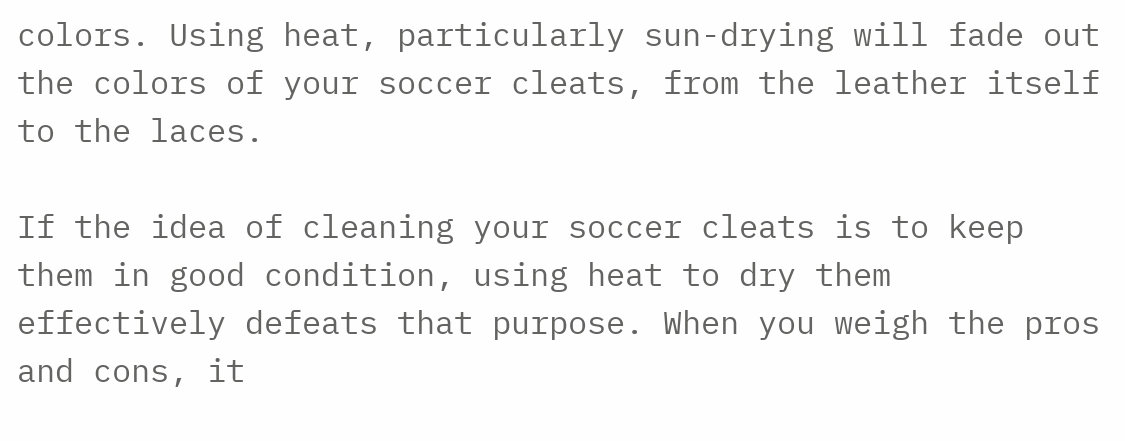colors. Using heat, particularly sun-drying will fade out the colors of your soccer cleats, from the leather itself to the laces.

If the idea of cleaning your soccer cleats is to keep them in good condition, using heat to dry them effectively defeats that purpose. When you weigh the pros and cons, it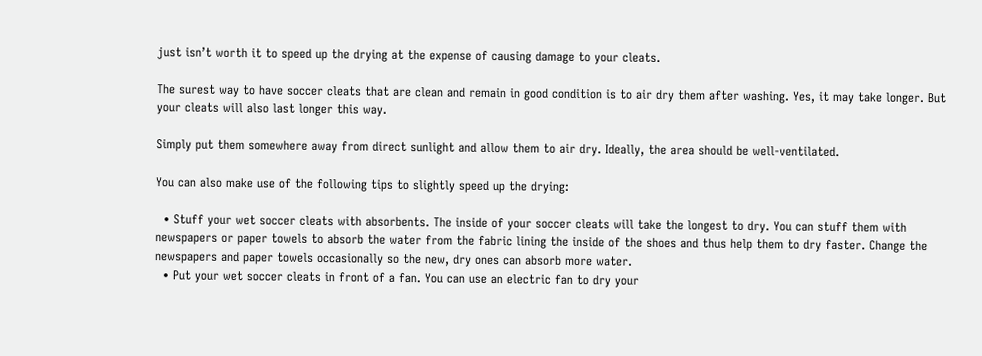just isn’t worth it to speed up the drying at the expense of causing damage to your cleats.

The surest way to have soccer cleats that are clean and remain in good condition is to air dry them after washing. Yes, it may take longer. But your cleats will also last longer this way.

Simply put them somewhere away from direct sunlight and allow them to air dry. Ideally, the area should be well-ventilated.

You can also make use of the following tips to slightly speed up the drying:

  • Stuff your wet soccer cleats with absorbents. The inside of your soccer cleats will take the longest to dry. You can stuff them with newspapers or paper towels to absorb the water from the fabric lining the inside of the shoes and thus help them to dry faster. Change the newspapers and paper towels occasionally so the new, dry ones can absorb more water.
  • Put your wet soccer cleats in front of a fan. You can use an electric fan to dry your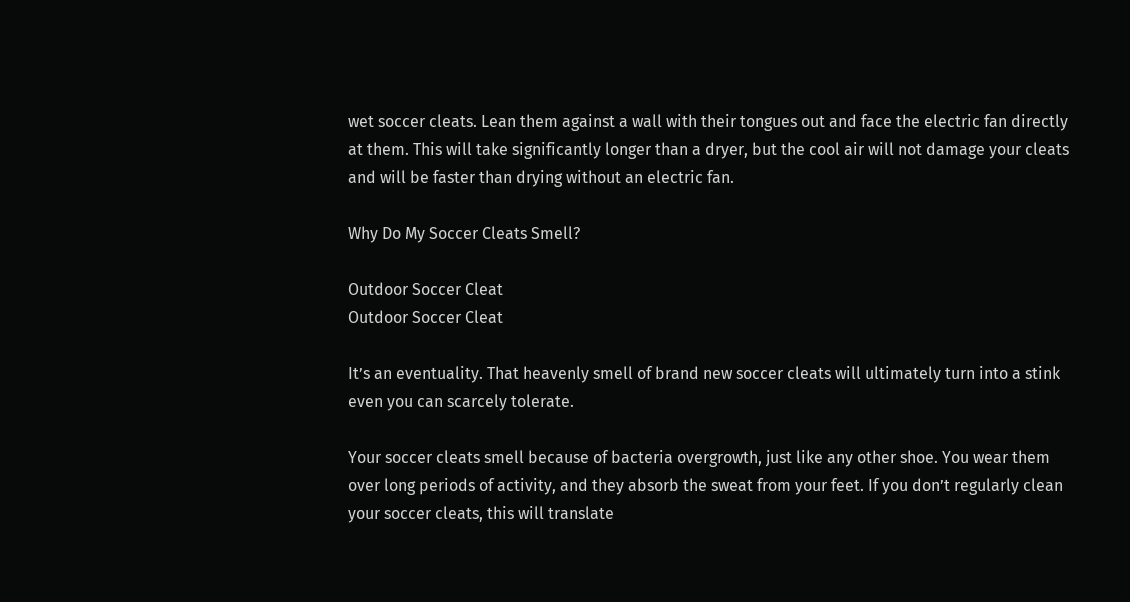wet soccer cleats. Lean them against a wall with their tongues out and face the electric fan directly at them. This will take significantly longer than a dryer, but the cool air will not damage your cleats and will be faster than drying without an electric fan.

Why Do My Soccer Cleats Smell?

Outdoor Soccer Cleat
Outdoor Soccer Cleat

It’s an eventuality. That heavenly smell of brand new soccer cleats will ultimately turn into a stink even you can scarcely tolerate.

Your soccer cleats smell because of bacteria overgrowth, just like any other shoe. You wear them over long periods of activity, and they absorb the sweat from your feet. If you don’t regularly clean your soccer cleats, this will translate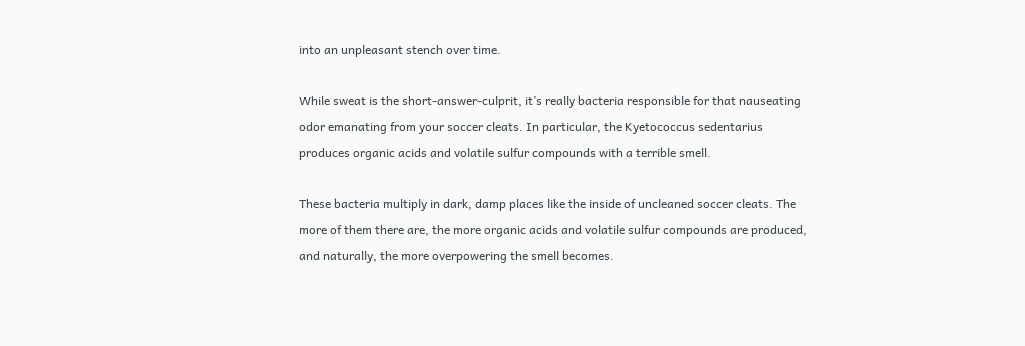into an unpleasant stench over time.

While sweat is the short-answer-culprit, it’s really bacteria responsible for that nauseating odor emanating from your soccer cleats. In particular, the Kyetococcus sedentarius produces organic acids and volatile sulfur compounds with a terrible smell.

These bacteria multiply in dark, damp places like the inside of uncleaned soccer cleats. The more of them there are, the more organic acids and volatile sulfur compounds are produced, and naturally, the more overpowering the smell becomes.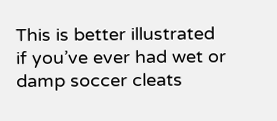This is better illustrated if you’ve ever had wet or damp soccer cleats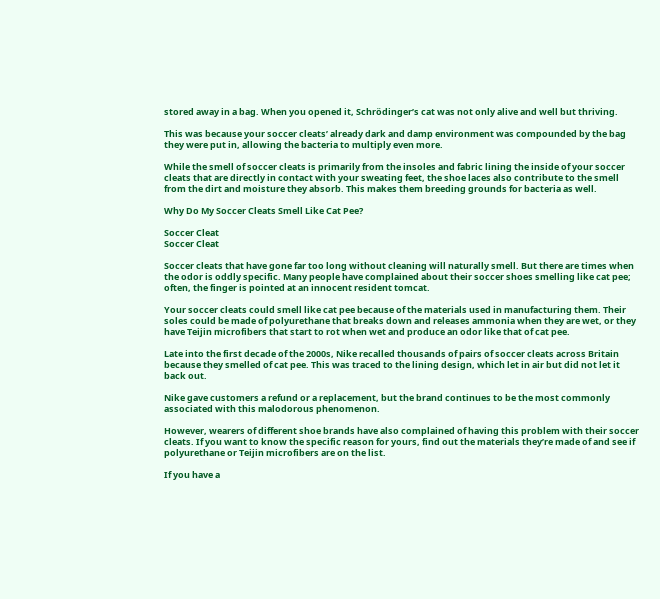stored away in a bag. When you opened it, Schrödinger’s cat was not only alive and well but thriving.

This was because your soccer cleats’ already dark and damp environment was compounded by the bag they were put in, allowing the bacteria to multiply even more.

While the smell of soccer cleats is primarily from the insoles and fabric lining the inside of your soccer cleats that are directly in contact with your sweating feet, the shoe laces also contribute to the smell from the dirt and moisture they absorb. This makes them breeding grounds for bacteria as well.

Why Do My Soccer Cleats Smell Like Cat Pee?

Soccer Cleat
Soccer Cleat

Soccer cleats that have gone far too long without cleaning will naturally smell. But there are times when the odor is oddly specific. Many people have complained about their soccer shoes smelling like cat pee; often, the finger is pointed at an innocent resident tomcat.

Your soccer cleats could smell like cat pee because of the materials used in manufacturing them. Their soles could be made of polyurethane that breaks down and releases ammonia when they are wet, or they have Teijin microfibers that start to rot when wet and produce an odor like that of cat pee.

Late into the first decade of the 2000s, Nike recalled thousands of pairs of soccer cleats across Britain because they smelled of cat pee. This was traced to the lining design, which let in air but did not let it back out.

Nike gave customers a refund or a replacement, but the brand continues to be the most commonly associated with this malodorous phenomenon.

However, wearers of different shoe brands have also complained of having this problem with their soccer cleats. If you want to know the specific reason for yours, find out the materials they’re made of and see if polyurethane or Teijin microfibers are on the list.

If you have a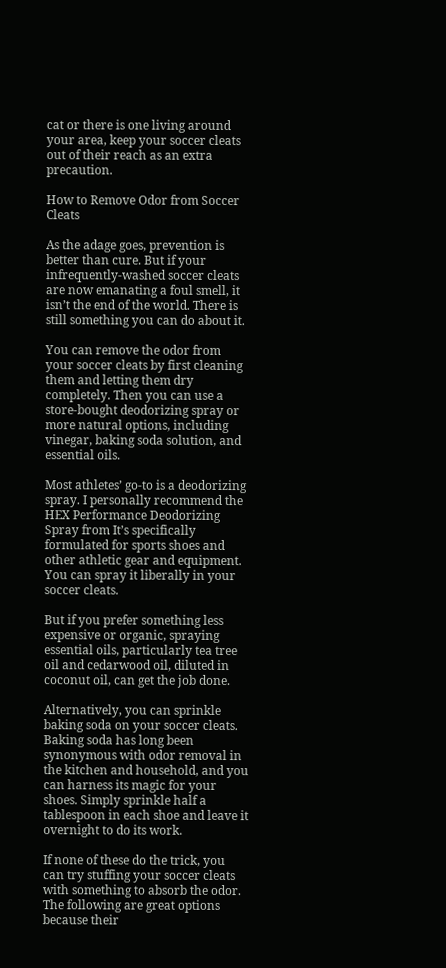cat or there is one living around your area, keep your soccer cleats out of their reach as an extra precaution.

How to Remove Odor from Soccer Cleats

As the adage goes, prevention is better than cure. But if your infrequently-washed soccer cleats are now emanating a foul smell, it isn’t the end of the world. There is still something you can do about it.

You can remove the odor from your soccer cleats by first cleaning them and letting them dry completely. Then you can use a store-bought deodorizing spray or more natural options, including vinegar, baking soda solution, and essential oils.

Most athletes’ go-to is a deodorizing spray. I personally recommend the HEX Performance Deodorizing Spray from It’s specifically formulated for sports shoes and other athletic gear and equipment. You can spray it liberally in your soccer cleats.

But if you prefer something less expensive or organic, spraying essential oils, particularly tea tree oil and cedarwood oil, diluted in coconut oil, can get the job done.

Alternatively, you can sprinkle baking soda on your soccer cleats. Baking soda has long been synonymous with odor removal in the kitchen and household, and you can harness its magic for your shoes. Simply sprinkle half a tablespoon in each shoe and leave it overnight to do its work.

If none of these do the trick, you can try stuffing your soccer cleats with something to absorb the odor. The following are great options because their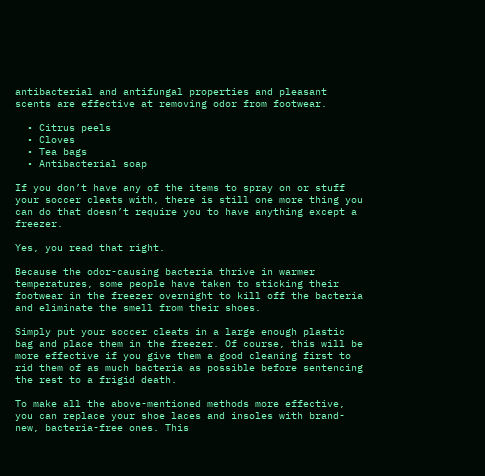antibacterial and antifungal properties and pleasant scents are effective at removing odor from footwear.

  • Citrus peels
  • Cloves
  • Tea bags
  • Antibacterial soap

If you don’t have any of the items to spray on or stuff your soccer cleats with, there is still one more thing you can do that doesn’t require you to have anything except a freezer.

Yes, you read that right.

Because the odor-causing bacteria thrive in warmer temperatures, some people have taken to sticking their footwear in the freezer overnight to kill off the bacteria and eliminate the smell from their shoes.

Simply put your soccer cleats in a large enough plastic bag and place them in the freezer. Of course, this will be more effective if you give them a good cleaning first to rid them of as much bacteria as possible before sentencing the rest to a frigid death.

To make all the above-mentioned methods more effective, you can replace your shoe laces and insoles with brand-new, bacteria-free ones. This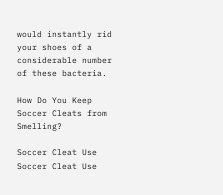would instantly rid your shoes of a considerable number of these bacteria.

How Do You Keep Soccer Cleats from Smelling?

Soccer Cleat Use
Soccer Cleat Use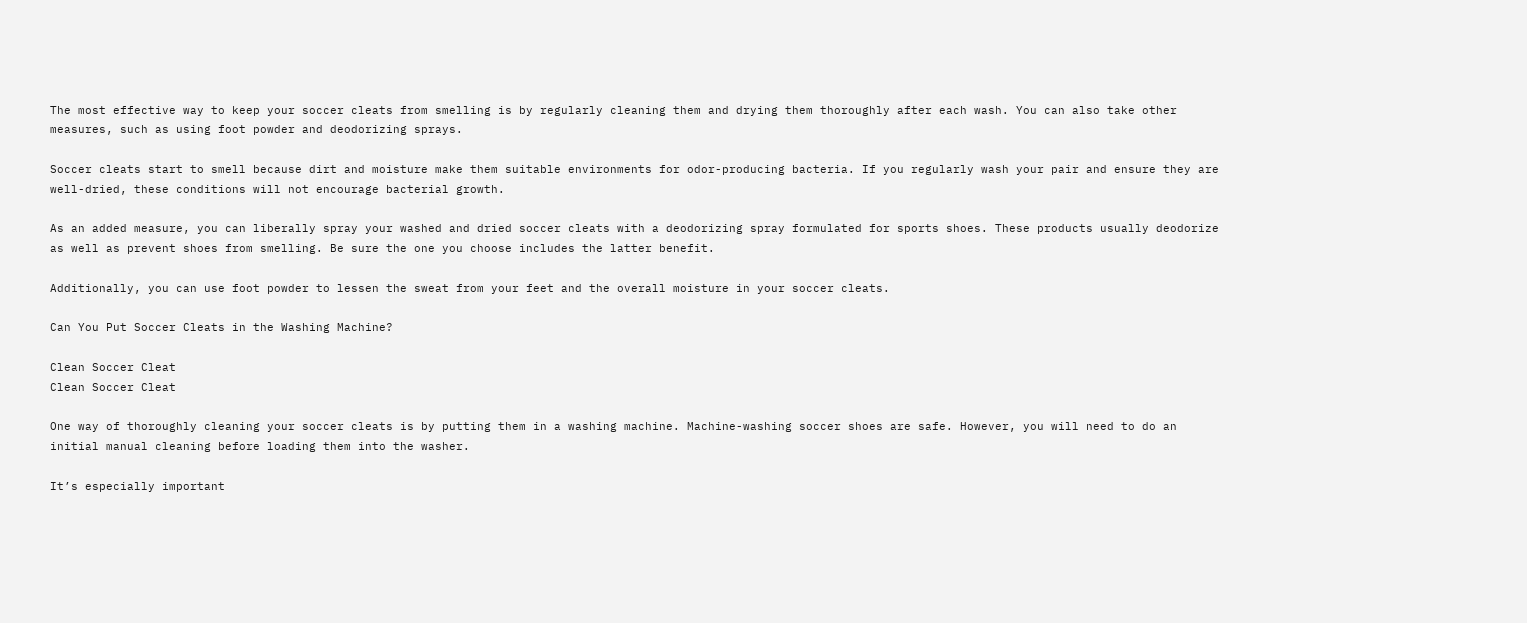The most effective way to keep your soccer cleats from smelling is by regularly cleaning them and drying them thoroughly after each wash. You can also take other measures, such as using foot powder and deodorizing sprays.

Soccer cleats start to smell because dirt and moisture make them suitable environments for odor-producing bacteria. If you regularly wash your pair and ensure they are well-dried, these conditions will not encourage bacterial growth.

As an added measure, you can liberally spray your washed and dried soccer cleats with a deodorizing spray formulated for sports shoes. These products usually deodorize as well as prevent shoes from smelling. Be sure the one you choose includes the latter benefit.

Additionally, you can use foot powder to lessen the sweat from your feet and the overall moisture in your soccer cleats.

Can You Put Soccer Cleats in the Washing Machine?

Clean Soccer Cleat
Clean Soccer Cleat

One way of thoroughly cleaning your soccer cleats is by putting them in a washing machine. Machine-washing soccer shoes are safe. However, you will need to do an initial manual cleaning before loading them into the washer.

It’s especially important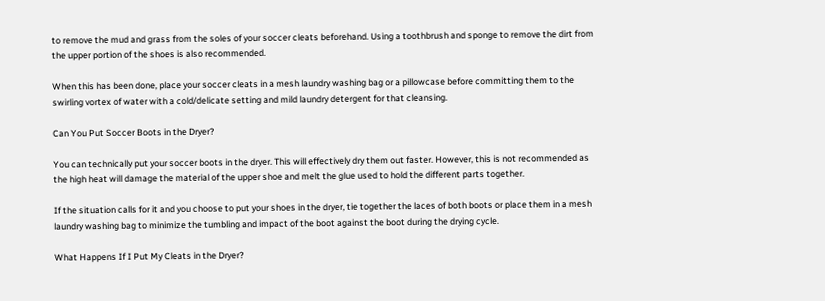to remove the mud and grass from the soles of your soccer cleats beforehand. Using a toothbrush and sponge to remove the dirt from the upper portion of the shoes is also recommended.

When this has been done, place your soccer cleats in a mesh laundry washing bag or a pillowcase before committing them to the swirling vortex of water with a cold/delicate setting and mild laundry detergent for that cleansing.

Can You Put Soccer Boots in the Dryer?

You can technically put your soccer boots in the dryer. This will effectively dry them out faster. However, this is not recommended as the high heat will damage the material of the upper shoe and melt the glue used to hold the different parts together.

If the situation calls for it and you choose to put your shoes in the dryer, tie together the laces of both boots or place them in a mesh laundry washing bag to minimize the tumbling and impact of the boot against the boot during the drying cycle.

What Happens If I Put My Cleats in the Dryer?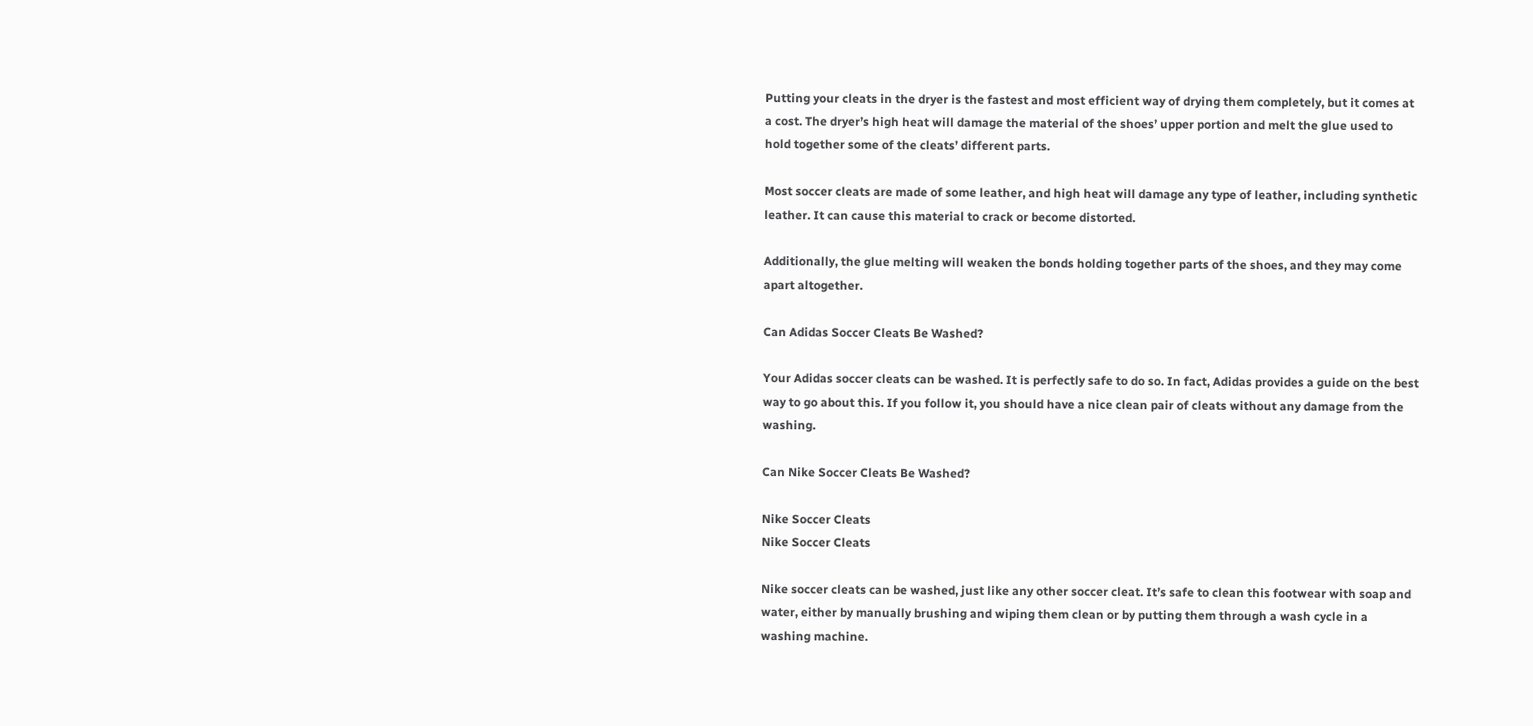Putting your cleats in the dryer is the fastest and most efficient way of drying them completely, but it comes at a cost. The dryer’s high heat will damage the material of the shoes’ upper portion and melt the glue used to hold together some of the cleats’ different parts.

Most soccer cleats are made of some leather, and high heat will damage any type of leather, including synthetic leather. It can cause this material to crack or become distorted.

Additionally, the glue melting will weaken the bonds holding together parts of the shoes, and they may come apart altogether.

Can Adidas Soccer Cleats Be Washed?

Your Adidas soccer cleats can be washed. It is perfectly safe to do so. In fact, Adidas provides a guide on the best way to go about this. If you follow it, you should have a nice clean pair of cleats without any damage from the washing.

Can Nike Soccer Cleats Be Washed?

Nike Soccer Cleats
Nike Soccer Cleats

Nike soccer cleats can be washed, just like any other soccer cleat. It’s safe to clean this footwear with soap and water, either by manually brushing and wiping them clean or by putting them through a wash cycle in a washing machine.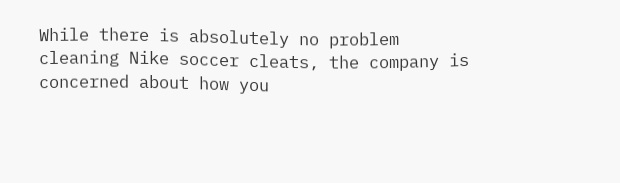While there is absolutely no problem cleaning Nike soccer cleats, the company is concerned about how you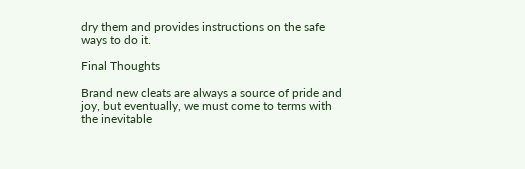dry them and provides instructions on the safe ways to do it.

Final Thoughts

Brand new cleats are always a source of pride and joy, but eventually, we must come to terms with the inevitable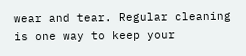wear and tear. Regular cleaning is one way to keep your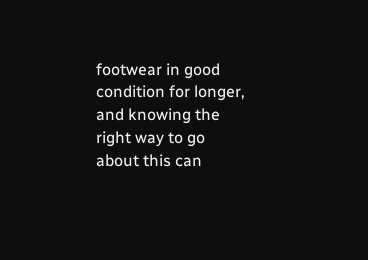footwear in good condition for longer, and knowing the right way to go about this can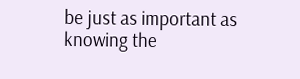be just as important as knowing the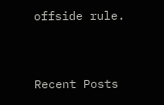offside rule.


Recent Posts